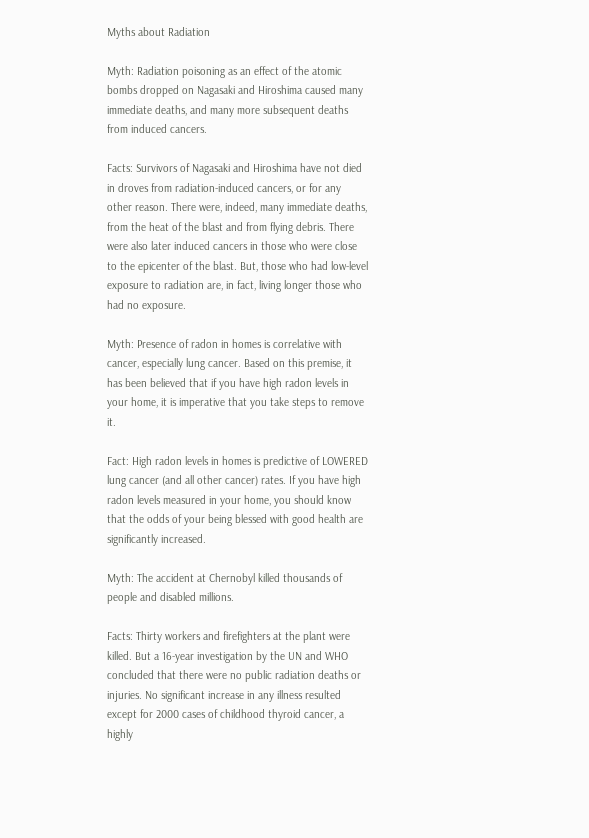Myths about Radiation

Myth: Radiation poisoning as an effect of the atomic bombs dropped on Nagasaki and Hiroshima caused many immediate deaths, and many more subsequent deaths from induced cancers.

Facts: Survivors of Nagasaki and Hiroshima have not died in droves from radiation-induced cancers, or for any other reason. There were, indeed, many immediate deaths, from the heat of the blast and from flying debris. There were also later induced cancers in those who were close to the epicenter of the blast. But, those who had low-level exposure to radiation are, in fact, living longer those who had no exposure.

Myth: Presence of radon in homes is correlative with cancer, especially lung cancer. Based on this premise, it has been believed that if you have high radon levels in your home, it is imperative that you take steps to remove it.

Fact: High radon levels in homes is predictive of LOWERED lung cancer (and all other cancer) rates. If you have high radon levels measured in your home, you should know that the odds of your being blessed with good health are significantly increased.

Myth: The accident at Chernobyl killed thousands of people and disabled millions.

Facts: Thirty workers and firefighters at the plant were killed. But a 16-year investigation by the UN and WHO concluded that there were no public radiation deaths or injuries. No significant increase in any illness resulted except for 2000 cases of childhood thyroid cancer, a highly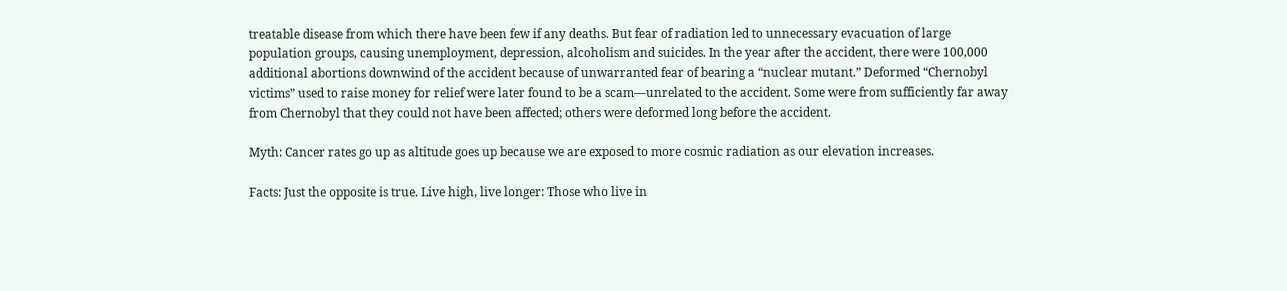treatable disease from which there have been few if any deaths. But fear of radiation led to unnecessary evacuation of large population groups, causing unemployment, depression, alcoholism and suicides. In the year after the accident, there were 100,000 additional abortions downwind of the accident because of unwarranted fear of bearing a “nuclear mutant.” Deformed “Chernobyl victims” used to raise money for relief were later found to be a scam—unrelated to the accident. Some were from sufficiently far away from Chernobyl that they could not have been affected; others were deformed long before the accident.

Myth: Cancer rates go up as altitude goes up because we are exposed to more cosmic radiation as our elevation increases.

Facts: Just the opposite is true. Live high, live longer: Those who live in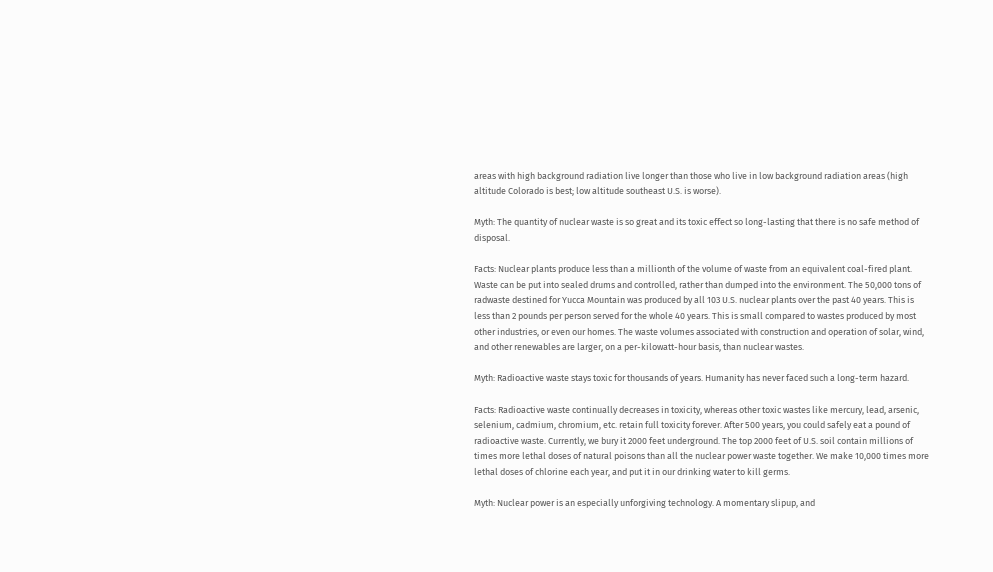areas with high background radiation live longer than those who live in low background radiation areas (high altitude Colorado is best; low altitude southeast U.S. is worse).

Myth: The quantity of nuclear waste is so great and its toxic effect so long-lasting that there is no safe method of disposal.

Facts: Nuclear plants produce less than a millionth of the volume of waste from an equivalent coal-fired plant. Waste can be put into sealed drums and controlled, rather than dumped into the environment. The 50,000 tons of radwaste destined for Yucca Mountain was produced by all 103 U.S. nuclear plants over the past 40 years. This is less than 2 pounds per person served for the whole 40 years. This is small compared to wastes produced by most other industries, or even our homes. The waste volumes associated with construction and operation of solar, wind, and other renewables are larger, on a per-kilowatt-hour basis, than nuclear wastes.

Myth: Radioactive waste stays toxic for thousands of years. Humanity has never faced such a long-term hazard.

Facts: Radioactive waste continually decreases in toxicity, whereas other toxic wastes like mercury, lead, arsenic, selenium, cadmium, chromium, etc. retain full toxicity forever. After 500 years, you could safely eat a pound of radioactive waste. Currently, we bury it 2000 feet underground. The top 2000 feet of U.S. soil contain millions of times more lethal doses of natural poisons than all the nuclear power waste together. We make 10,000 times more lethal doses of chlorine each year, and put it in our drinking water to kill germs.

Myth: Nuclear power is an especially unforgiving technology. A momentary slipup, and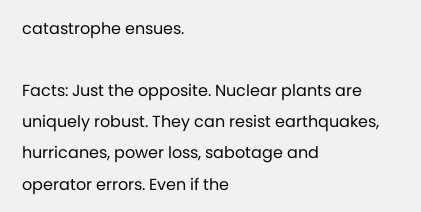catastrophe ensues.

Facts: Just the opposite. Nuclear plants are uniquely robust. They can resist earthquakes, hurricanes, power loss, sabotage and operator errors. Even if the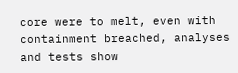core were to melt, even with containment breached, analyses and tests show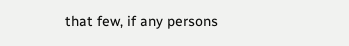that few, if any persons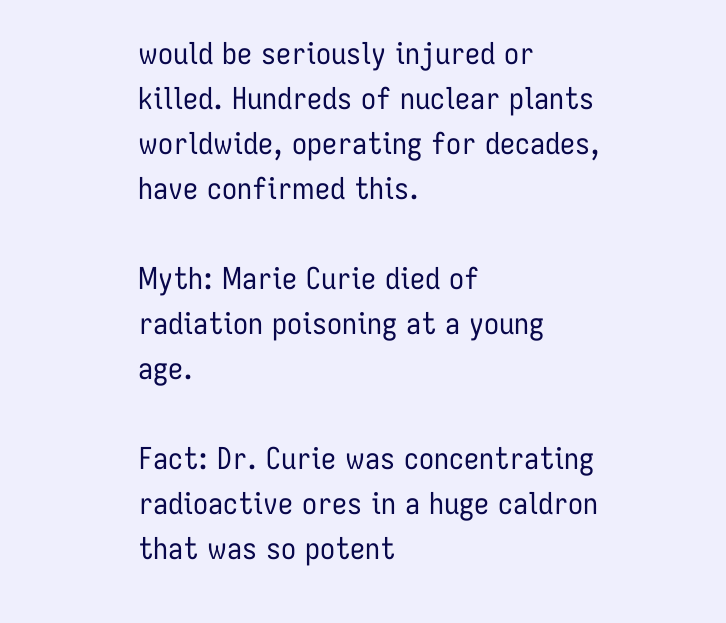would be seriously injured or killed. Hundreds of nuclear plants worldwide, operating for decades, have confirmed this.

Myth: Marie Curie died of radiation poisoning at a young age.

Fact: Dr. Curie was concentrating radioactive ores in a huge caldron that was so potent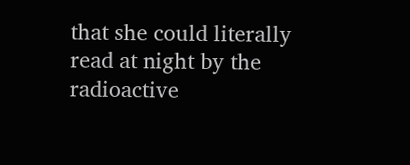that she could literally read at night by the radioactive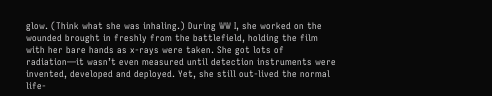glow. (Think what she was inhaling.) During WW I, she worked on the wounded brought in freshly from the battlefield, holding the film with her bare hands as x-rays were taken. She got lots of radiation—it wasn’t even measured until detection instruments were invented, developed and deployed. Yet, she still out-lived the normal life-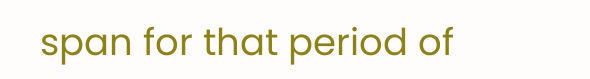span for that period of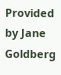Provided by Jane Goldberg